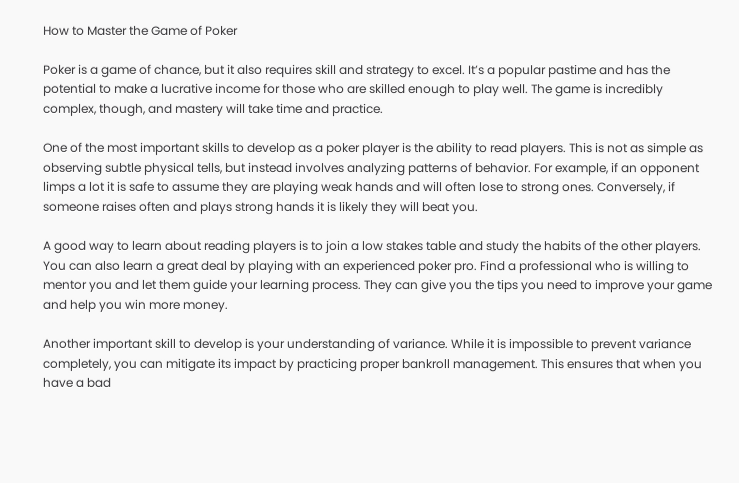How to Master the Game of Poker

Poker is a game of chance, but it also requires skill and strategy to excel. It’s a popular pastime and has the potential to make a lucrative income for those who are skilled enough to play well. The game is incredibly complex, though, and mastery will take time and practice.

One of the most important skills to develop as a poker player is the ability to read players. This is not as simple as observing subtle physical tells, but instead involves analyzing patterns of behavior. For example, if an opponent limps a lot it is safe to assume they are playing weak hands and will often lose to strong ones. Conversely, if someone raises often and plays strong hands it is likely they will beat you.

A good way to learn about reading players is to join a low stakes table and study the habits of the other players. You can also learn a great deal by playing with an experienced poker pro. Find a professional who is willing to mentor you and let them guide your learning process. They can give you the tips you need to improve your game and help you win more money.

Another important skill to develop is your understanding of variance. While it is impossible to prevent variance completely, you can mitigate its impact by practicing proper bankroll management. This ensures that when you have a bad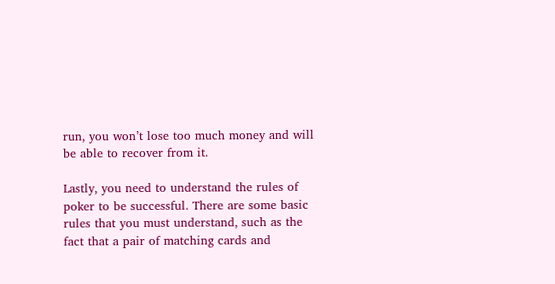run, you won’t lose too much money and will be able to recover from it.

Lastly, you need to understand the rules of poker to be successful. There are some basic rules that you must understand, such as the fact that a pair of matching cards and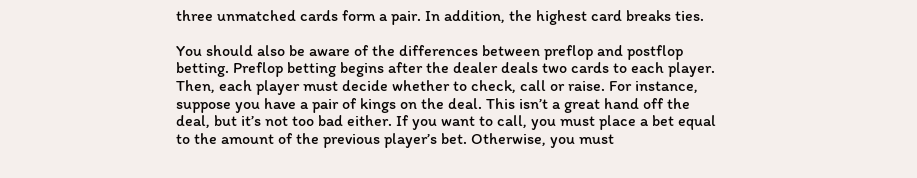three unmatched cards form a pair. In addition, the highest card breaks ties.

You should also be aware of the differences between preflop and postflop betting. Preflop betting begins after the dealer deals two cards to each player. Then, each player must decide whether to check, call or raise. For instance, suppose you have a pair of kings on the deal. This isn’t a great hand off the deal, but it’s not too bad either. If you want to call, you must place a bet equal to the amount of the previous player’s bet. Otherwise, you must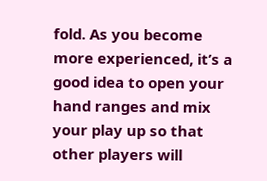fold. As you become more experienced, it’s a good idea to open your hand ranges and mix your play up so that other players will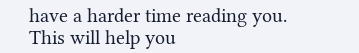have a harder time reading you. This will help you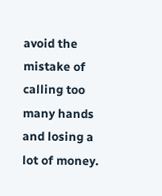avoid the mistake of calling too many hands and losing a lot of money.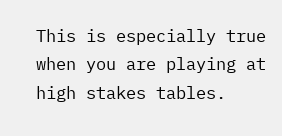This is especially true when you are playing at high stakes tables.